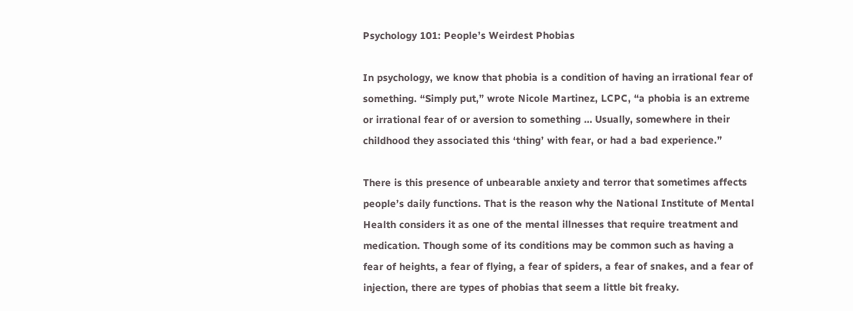Psychology 101: People’s Weirdest Phobias

In psychology, we know that phobia is a condition of having an irrational fear of something. “Simply put,” wrote Nicole Martinez, LCPC, “a phobia is an extreme or irrational fear of or aversion to something … Usually, somewhere in their childhood they associated this ‘thing’ with fear, or had a bad experience.”

There is this presence of unbearable anxiety and terror that sometimes affects people’s daily functions. That is the reason why the National Institute of Mental Health considers it as one of the mental illnesses that require treatment and medication. Though some of its conditions may be common such as having a fear of heights, a fear of flying, a fear of spiders, a fear of snakes, and a fear of injection, there are types of phobias that seem a little bit freaky.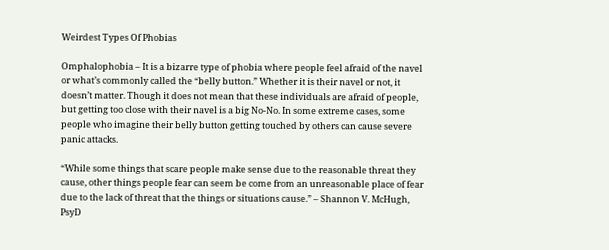Weirdest Types Of Phobias

Omphalophobia – It is a bizarre type of phobia where people feel afraid of the navel or what’s commonly called the “belly button.” Whether it is their navel or not, it doesn’t matter. Though it does not mean that these individuals are afraid of people, but getting too close with their navel is a big No-No. In some extreme cases, some people who imagine their belly button getting touched by others can cause severe panic attacks.

“While some things that scare people make sense due to the reasonable threat they cause, other things people fear can seem be come from an unreasonable place of fear due to the lack of threat that the things or situations cause.” – Shannon V. McHugh, PsyD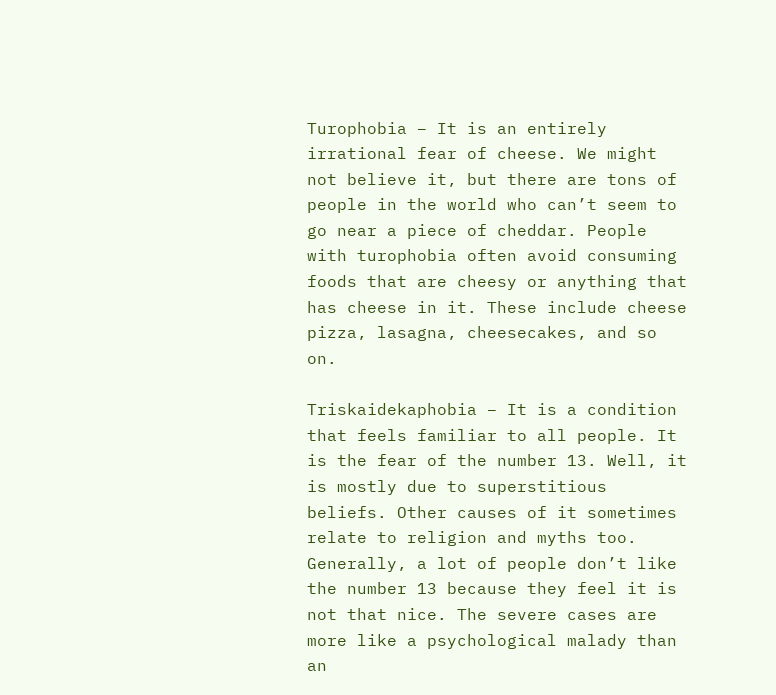Turophobia – It is an entirely irrational fear of cheese. We might not believe it, but there are tons of people in the world who can’t seem to go near a piece of cheddar. People with turophobia often avoid consuming foods that are cheesy or anything that has cheese in it. These include cheese pizza, lasagna, cheesecakes, and so on.

Triskaidekaphobia – It is a condition that feels familiar to all people. It is the fear of the number 13. Well, it is mostly due to superstitious beliefs. Other causes of it sometimes relate to religion and myths too. Generally, a lot of people don’t like the number 13 because they feel it is not that nice. The severe cases are more like a psychological malady than an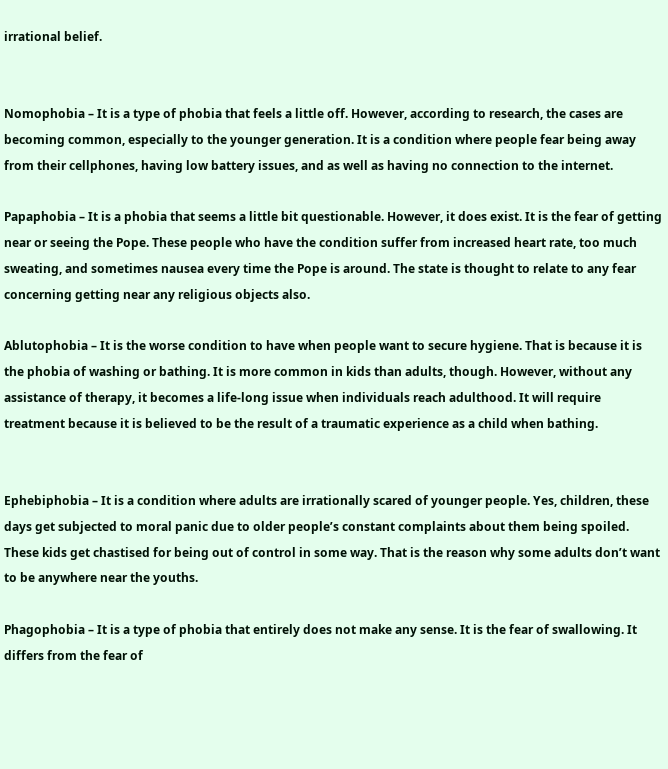irrational belief.


Nomophobia – It is a type of phobia that feels a little off. However, according to research, the cases are becoming common, especially to the younger generation. It is a condition where people fear being away from their cellphones, having low battery issues, and as well as having no connection to the internet.

Papaphobia – It is a phobia that seems a little bit questionable. However, it does exist. It is the fear of getting near or seeing the Pope. These people who have the condition suffer from increased heart rate, too much sweating, and sometimes nausea every time the Pope is around. The state is thought to relate to any fear concerning getting near any religious objects also.

Ablutophobia – It is the worse condition to have when people want to secure hygiene. That is because it is the phobia of washing or bathing. It is more common in kids than adults, though. However, without any assistance of therapy, it becomes a life-long issue when individuals reach adulthood. It will require treatment because it is believed to be the result of a traumatic experience as a child when bathing.


Ephebiphobia – It is a condition where adults are irrationally scared of younger people. Yes, children, these days get subjected to moral panic due to older people’s constant complaints about them being spoiled. These kids get chastised for being out of control in some way. That is the reason why some adults don’t want to be anywhere near the youths.

Phagophobia – It is a type of phobia that entirely does not make any sense. It is the fear of swallowing. It differs from the fear of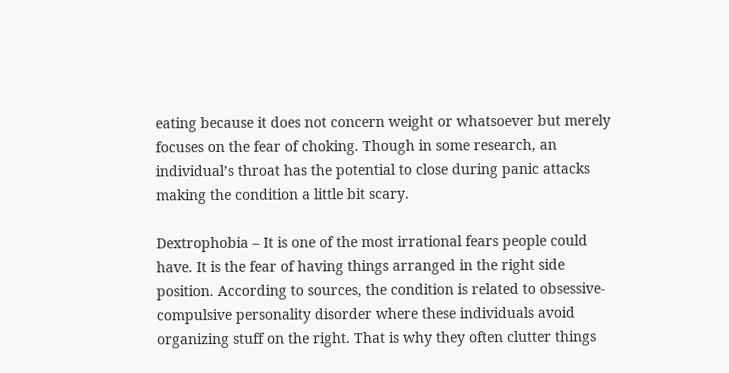eating because it does not concern weight or whatsoever but merely focuses on the fear of choking. Though in some research, an individual’s throat has the potential to close during panic attacks making the condition a little bit scary.

Dextrophobia – It is one of the most irrational fears people could have. It is the fear of having things arranged in the right side position. According to sources, the condition is related to obsessive-compulsive personality disorder where these individuals avoid organizing stuff on the right. That is why they often clutter things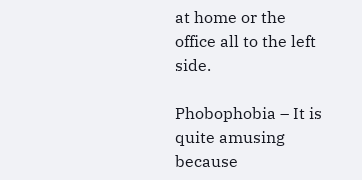at home or the office all to the left side.

Phobophobia – It is quite amusing because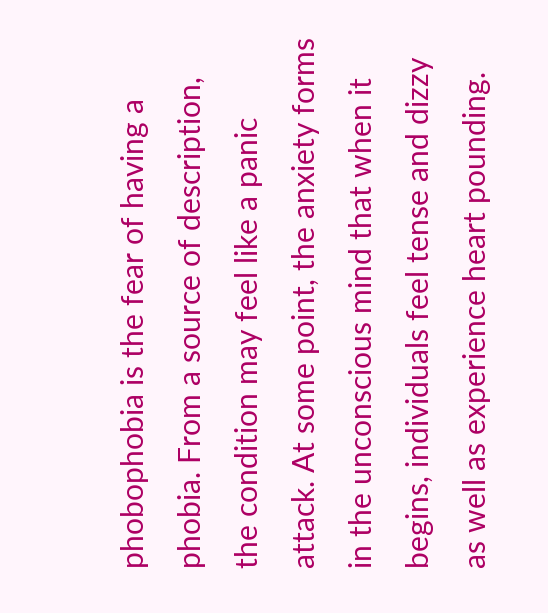phobophobia is the fear of having a phobia. From a source of description, the condition may feel like a panic attack. At some point, the anxiety forms in the unconscious mind that when it begins, individuals feel tense and dizzy as well as experience heart pounding.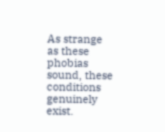As strange as these phobias sound, these conditions genuinely exist.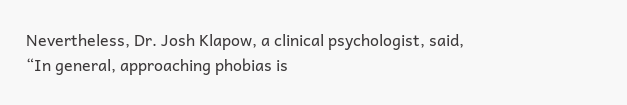Nevertheless, Dr. Josh Klapow, a clinical psychologist, said, “In general, approaching phobias is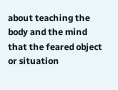about teaching the body and the mind that the feared object or situation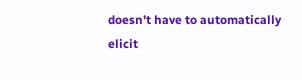doesn’t have to automatically elicit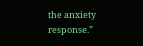the anxiety response.”